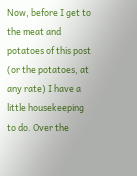Now, before I get to the meat and potatoes of this post (or the potatoes, at any rate) I have a little housekeeping to do. Over the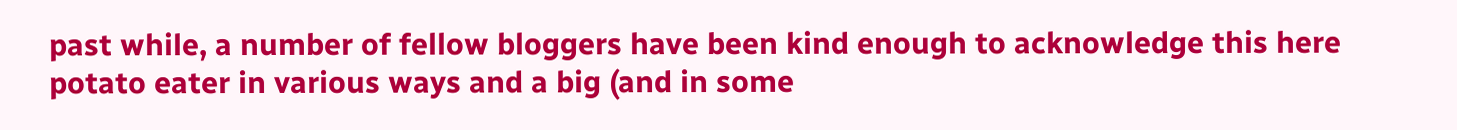past while, a number of fellow bloggers have been kind enough to acknowledge this here potato eater in various ways and a big (and in some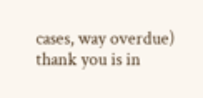cases, way overdue) thank you is in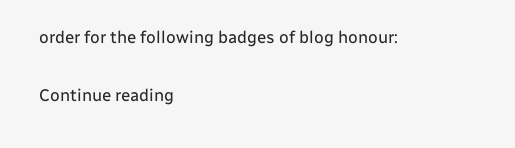order for the following badges of blog honour:

Continue reading